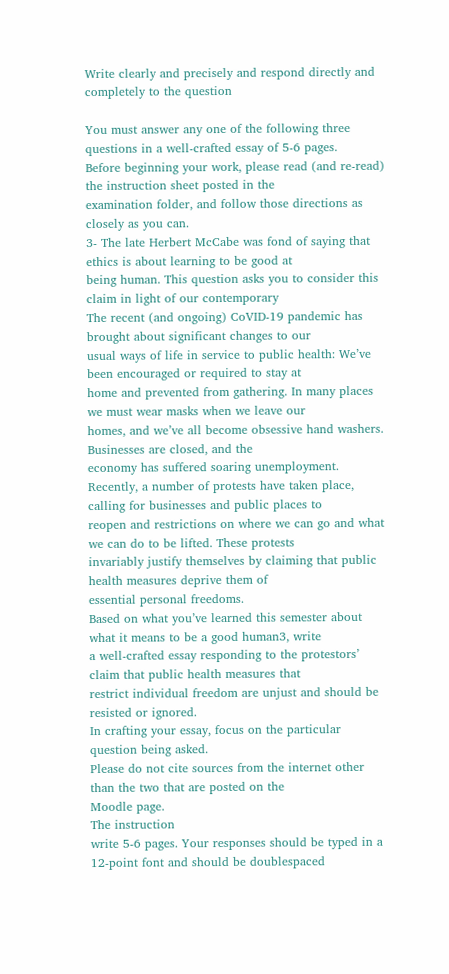Write clearly and precisely and respond directly and completely to the question

You must answer any one of the following three questions in a well-crafted essay of 5-6 pages.
Before beginning your work, please read (and re-read) the instruction sheet posted in the
examination folder, and follow those directions as closely as you can.
3- The late Herbert McCabe was fond of saying that ethics is about learning to be good at
being human. This question asks you to consider this claim in light of our contemporary
The recent (and ongoing) CoVID-19 pandemic has brought about significant changes to our
usual ways of life in service to public health: We’ve been encouraged or required to stay at
home and prevented from gathering. In many places we must wear masks when we leave our
homes, and we’ve all become obsessive hand washers. Businesses are closed, and the
economy has suffered soaring unemployment.
Recently, a number of protests have taken place, calling for businesses and public places to
reopen and restrictions on where we can go and what we can do to be lifted. These protests
invariably justify themselves by claiming that public health measures deprive them of
essential personal freedoms.
Based on what you’ve learned this semester about what it means to be a good human3, write
a well-crafted essay responding to the protestors’ claim that public health measures that
restrict individual freedom are unjust and should be resisted or ignored.
In crafting your essay, focus on the particular question being asked.
Please do not cite sources from the internet other than the two that are posted on the
Moodle page.
The instruction
write 5-6 pages. Your responses should be typed in a 12-point font and should be doublespaced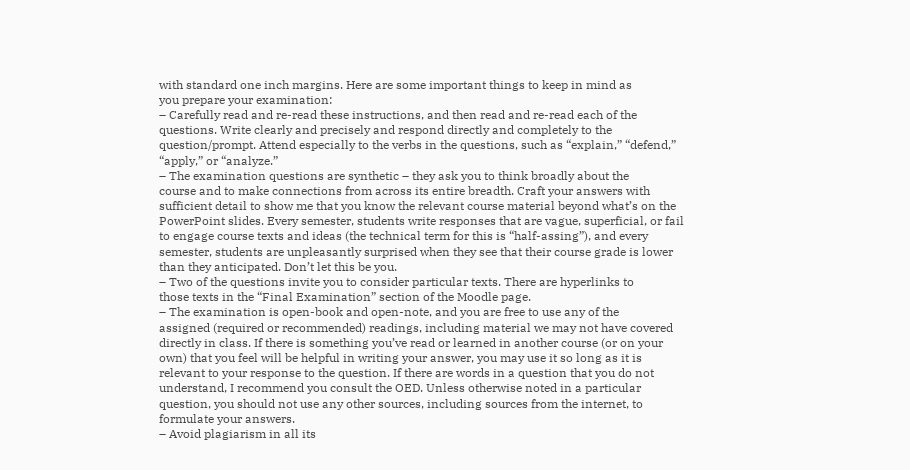with standard one inch margins. Here are some important things to keep in mind as
you prepare your examination:
– Carefully read and re-read these instructions, and then read and re-read each of the
questions. Write clearly and precisely and respond directly and completely to the
question/prompt. Attend especially to the verbs in the questions, such as “explain,” “defend,”
“apply,” or “analyze.”
– The examination questions are synthetic – they ask you to think broadly about the
course and to make connections from across its entire breadth. Craft your answers with
sufficient detail to show me that you know the relevant course material beyond what’s on the
PowerPoint slides. Every semester, students write responses that are vague, superficial, or fail
to engage course texts and ideas (the technical term for this is “half-assing”), and every
semester, students are unpleasantly surprised when they see that their course grade is lower
than they anticipated. Don’t let this be you.
– Two of the questions invite you to consider particular texts. There are hyperlinks to
those texts in the “Final Examination” section of the Moodle page.
– The examination is open-book and open-note, and you are free to use any of the
assigned (required or recommended) readings, including material we may not have covered
directly in class. If there is something you’ve read or learned in another course (or on your
own) that you feel will be helpful in writing your answer, you may use it so long as it is
relevant to your response to the question. If there are words in a question that you do not
understand, I recommend you consult the OED. Unless otherwise noted in a particular
question, you should not use any other sources, including sources from the internet, to
formulate your answers.
– Avoid plagiarism in all its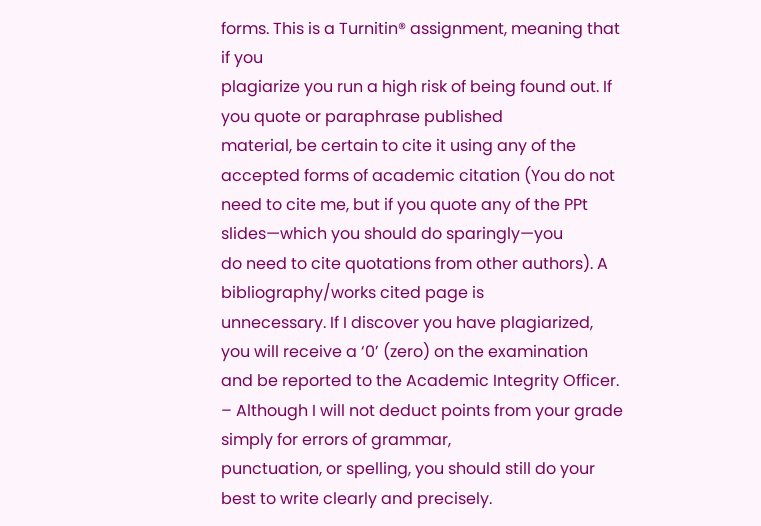forms. This is a Turnitin® assignment, meaning that if you
plagiarize you run a high risk of being found out. If you quote or paraphrase published
material, be certain to cite it using any of the accepted forms of academic citation (You do not
need to cite me, but if you quote any of the PPt slides—which you should do sparingly—you
do need to cite quotations from other authors). A bibliography/works cited page is
unnecessary. If I discover you have plagiarized, you will receive a ‘0’ (zero) on the examination
and be reported to the Academic Integrity Officer.
– Although I will not deduct points from your grade simply for errors of grammar,
punctuation, or spelling, you should still do your best to write clearly and precisely.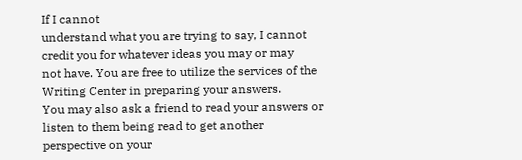If I cannot
understand what you are trying to say, I cannot credit you for whatever ideas you may or may
not have. You are free to utilize the services of the Writing Center in preparing your answers.
You may also ask a friend to read your answers or listen to them being read to get another
perspective on your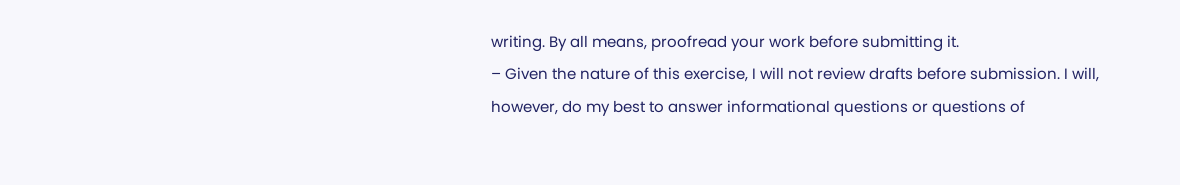writing. By all means, proofread your work before submitting it.
– Given the nature of this exercise, I will not review drafts before submission. I will,
however, do my best to answer informational questions or questions of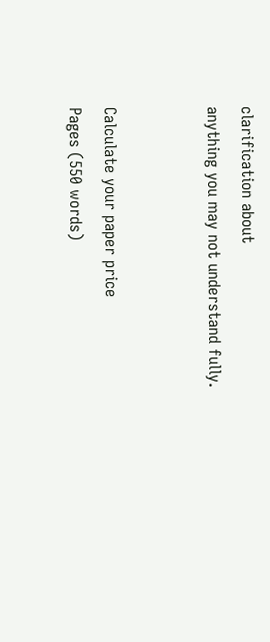clarification about
anything you may not understand fully.


Calculate your paper price
Pages (550 words)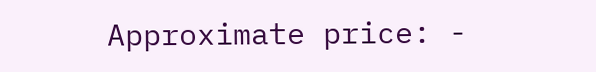Approximate price: -